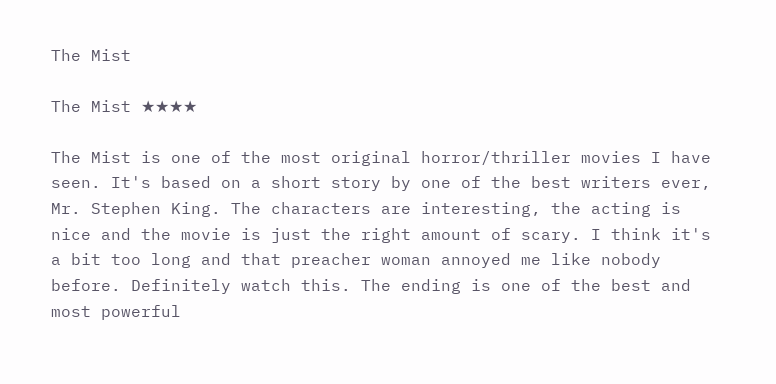The Mist

The Mist ★★★★

The Mist is one of the most original horror/thriller movies I have seen. It's based on a short story by one of the best writers ever, Mr. Stephen King. The characters are interesting, the acting is nice and the movie is just the right amount of scary. I think it's a bit too long and that preacher woman annoyed me like nobody before. Definitely watch this. The ending is one of the best and most powerful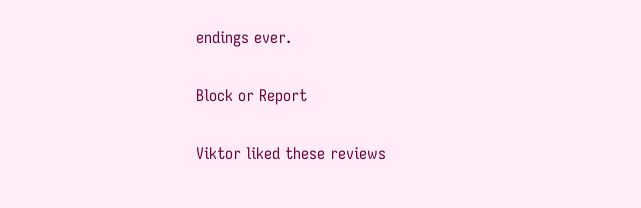endings ever.

Block or Report

Viktor liked these reviews